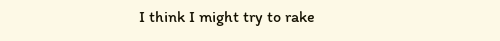I think I might try to rake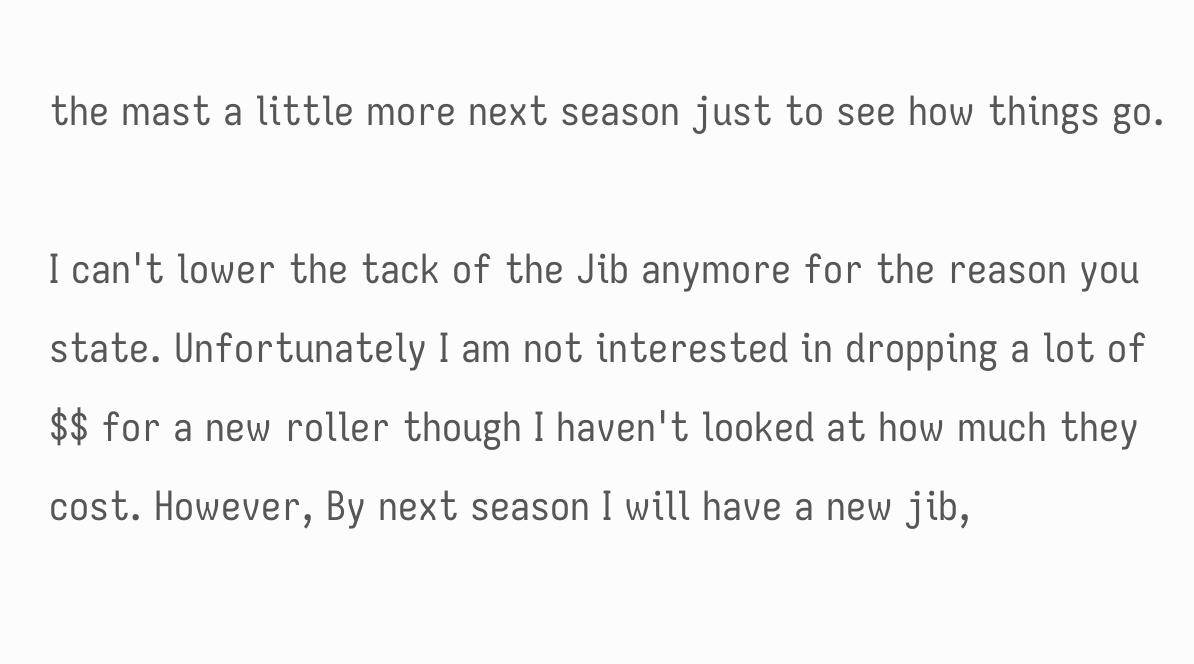the mast a little more next season just to see how things go.

I can't lower the tack of the Jib anymore for the reason you state. Unfortunately I am not interested in dropping a lot of $$ for a new roller though I haven't looked at how much they cost. However, By next season I will have a new jib,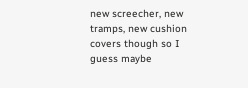new screecher, new tramps, new cushion covers though so I guess maybe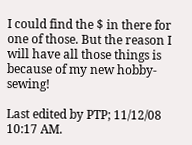I could find the $ in there for one of those. But the reason I will have all those things is because of my new hobby- sewing!

Last edited by PTP; 11/12/08 10:17 AM.